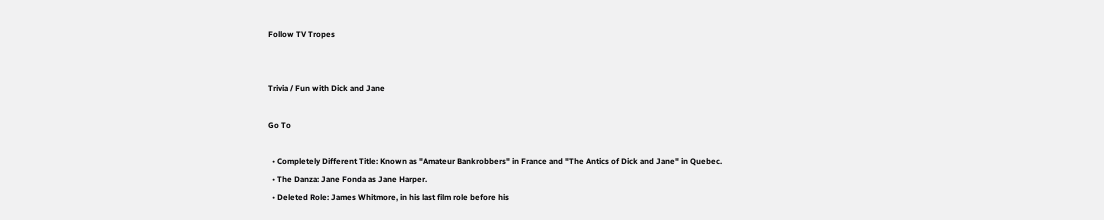Follow TV Tropes


Trivia / Fun with Dick and Jane

Go To

  • Completely Different Title: Known as "Amateur Bankrobbers" in France and "The Antics of Dick and Jane" in Quebec.
  • The Danza: Jane Fonda as Jane Harper.
  • Deleted Role: James Whitmore, in his last film role before his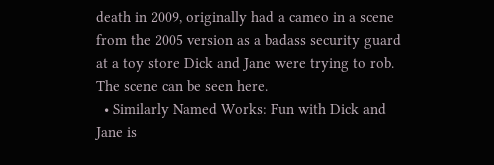death in 2009, originally had a cameo in a scene from the 2005 version as a badass security guard at a toy store Dick and Jane were trying to rob. The scene can be seen here.
  • Similarly Named Works: Fun with Dick and Jane is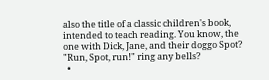also the title of a classic children's book, intended to teach reading. You know, the one with Dick, Jane, and their doggo Spot? "Run, Spot, run!" ring any bells?
  •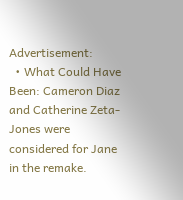Advertisement:
  • What Could Have Been: Cameron Diaz and Catherine Zeta-Jones were considered for Jane in the remake.